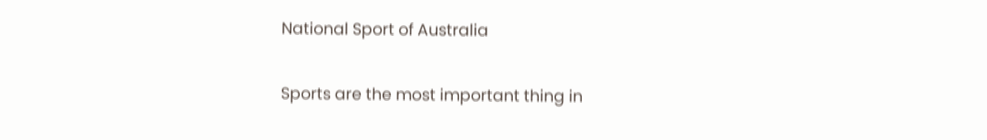National Sport of Australia

Sports are the most important thing in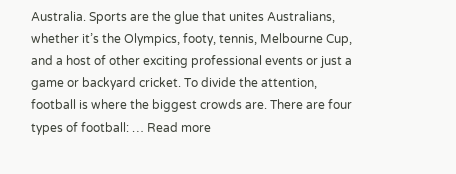Australia. Sports are the glue that unites Australians, whether it’s the Olympics, footy, tennis, Melbourne Cup, and a host of other exciting professional events or just a game or backyard cricket. To divide the attention, football is where the biggest crowds are. There are four types of football: … Read more